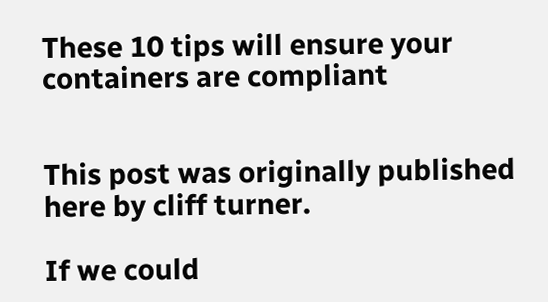These 10 tips will ensure your containers are compliant


This post was originally published here by cliff turner.

If we could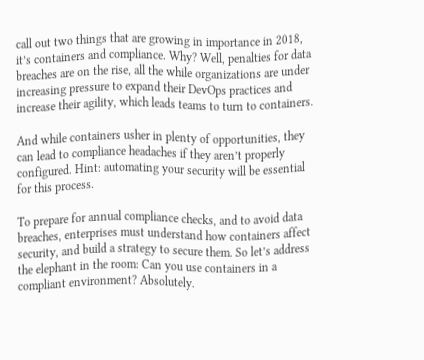call out two things that are growing in importance in 2018, it’s containers and compliance. Why? Well, penalties for data breaches are on the rise, all the while organizations are under increasing pressure to expand their DevOps practices and increase their agility, which leads teams to turn to containers.

And while containers usher in plenty of opportunities, they can lead to compliance headaches if they aren’t properly configured. Hint: automating your security will be essential for this process.

To prepare for annual compliance checks, and to avoid data breaches, enterprises must understand how containers affect security, and build a strategy to secure them. So let’s address the elephant in the room: Can you use containers in a compliant environment? Absolutely.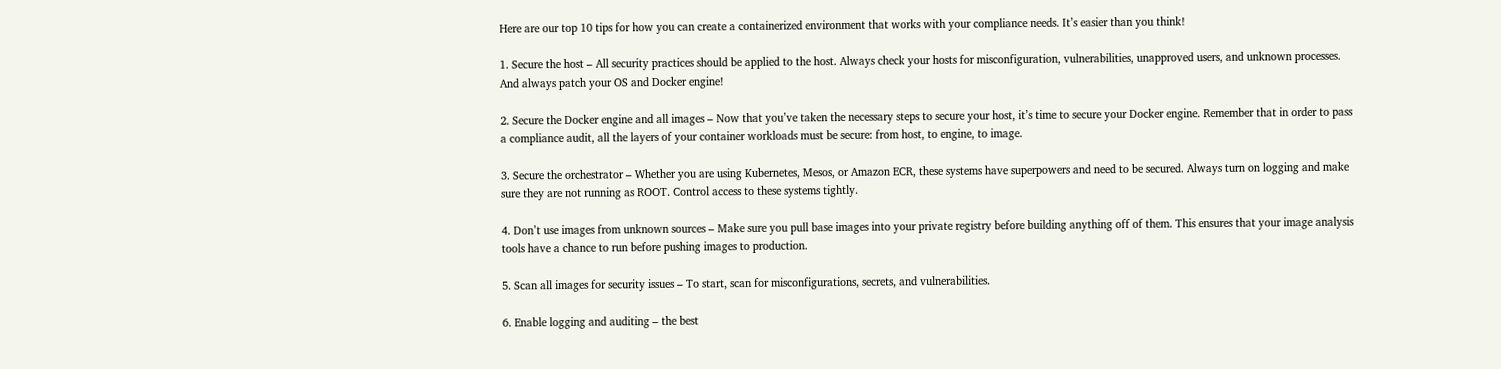Here are our top 10 tips for how you can create a containerized environment that works with your compliance needs. It’s easier than you think!

1. Secure the host – All security practices should be applied to the host. Always check your hosts for misconfiguration, vulnerabilities, unapproved users, and unknown processes. And always patch your OS and Docker engine!

2. Secure the Docker engine and all images – Now that you’ve taken the necessary steps to secure your host, it’s time to secure your Docker engine. Remember that in order to pass a compliance audit, all the layers of your container workloads must be secure: from host, to engine, to image.

3. Secure the orchestrator – Whether you are using Kubernetes, Mesos, or Amazon ECR, these systems have superpowers and need to be secured. Always turn on logging and make sure they are not running as ROOT. Control access to these systems tightly.

4. Don’t use images from unknown sources – Make sure you pull base images into your private registry before building anything off of them. This ensures that your image analysis tools have a chance to run before pushing images to production.

5. Scan all images for security issues – To start, scan for misconfigurations, secrets, and vulnerabilities.

6. Enable logging and auditing – the best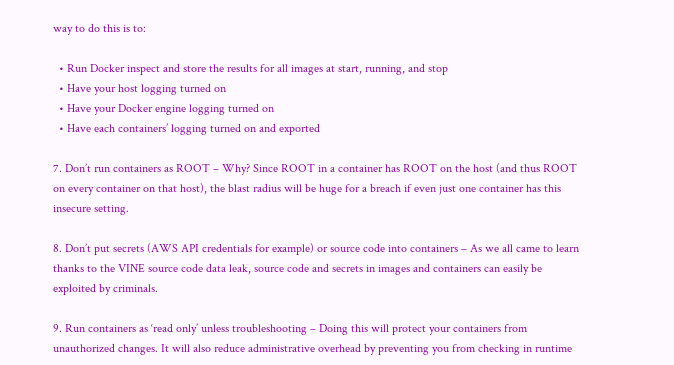way to do this is to:

  • Run Docker inspect and store the results for all images at start, running, and stop
  • Have your host logging turned on
  • Have your Docker engine logging turned on
  • Have each containers’ logging turned on and exported

7. Don’t run containers as ROOT – Why? Since ROOT in a container has ROOT on the host (and thus ROOT on every container on that host), the blast radius will be huge for a breach if even just one container has this insecure setting.

8. Don’t put secrets (AWS API credentials for example) or source code into containers – As we all came to learn thanks to the VINE source code data leak, source code and secrets in images and containers can easily be exploited by criminals.

9. Run containers as ‘read only’ unless troubleshooting – Doing this will protect your containers from unauthorized changes. It will also reduce administrative overhead by preventing you from checking in runtime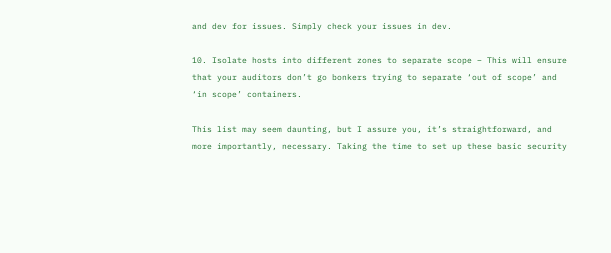and dev for issues. Simply check your issues in dev.

10. Isolate hosts into different zones to separate scope – This will ensure that your auditors don’t go bonkers trying to separate ‘out of scope’ and ‘in scope’ containers.

This list may seem daunting, but I assure you, it’s straightforward, and more importantly, necessary. Taking the time to set up these basic security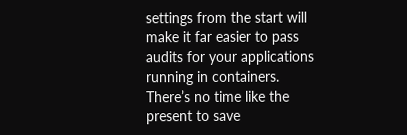settings from the start will make it far easier to pass audits for your applications running in containers. There’s no time like the present to save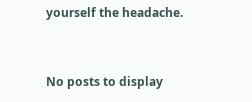yourself the headache.



No posts to display